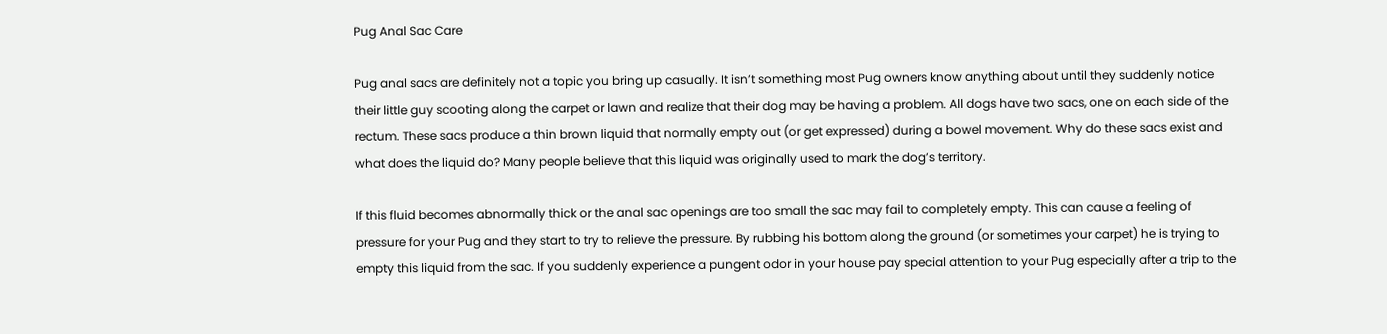Pug Anal Sac Care

Pug anal sacs are definitely not a topic you bring up casually. It isn’t something most Pug owners know anything about until they suddenly notice their little guy scooting along the carpet or lawn and realize that their dog may be having a problem. All dogs have two sacs, one on each side of the rectum. These sacs produce a thin brown liquid that normally empty out (or get expressed) during a bowel movement. Why do these sacs exist and what does the liquid do? Many people believe that this liquid was originally used to mark the dog’s territory.

If this fluid becomes abnormally thick or the anal sac openings are too small the sac may fail to completely empty. This can cause a feeling of pressure for your Pug and they start to try to relieve the pressure. By rubbing his bottom along the ground (or sometimes your carpet) he is trying to empty this liquid from the sac. If you suddenly experience a pungent odor in your house pay special attention to your Pug especially after a trip to the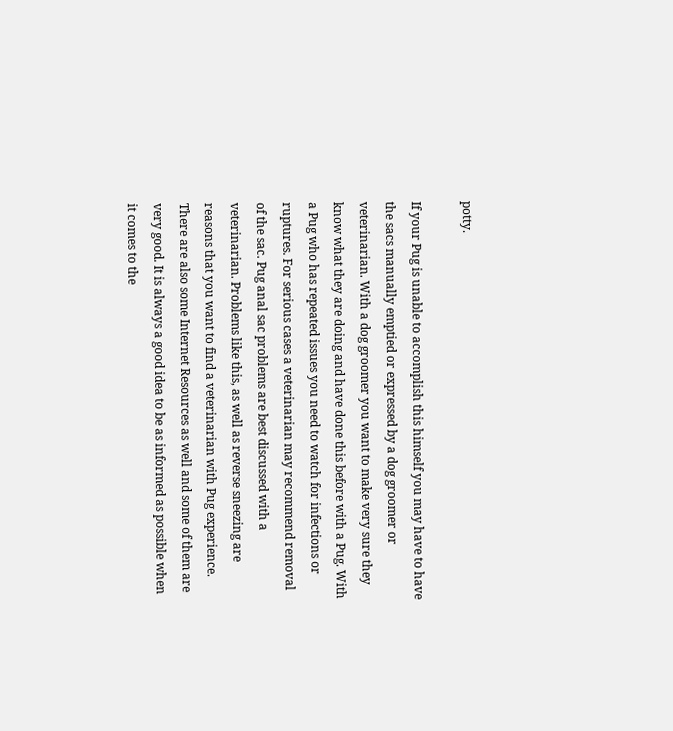potty.

If your Pug is unable to accomplish this himself you may have to have the sacs manually emptied or expressed by a dog groomer or veterinarian. With a dog groomer you want to make very sure they know what they are doing and have done this before with a Pug. With a Pug who has repeated issues you need to watch for infections or ruptures. For serious cases a veterinarian may recommend removal of the sac. Pug anal sac problems are best discussed with a veterinarian. Problems like this, as well as reverse sneezing are reasons that you want to find a veterinarian with Pug experience. There are also some Internet Resources as well and some of them are very good. It is always a good idea to be as informed as possible when it comes to the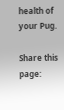health of your Pug.

Share this page: